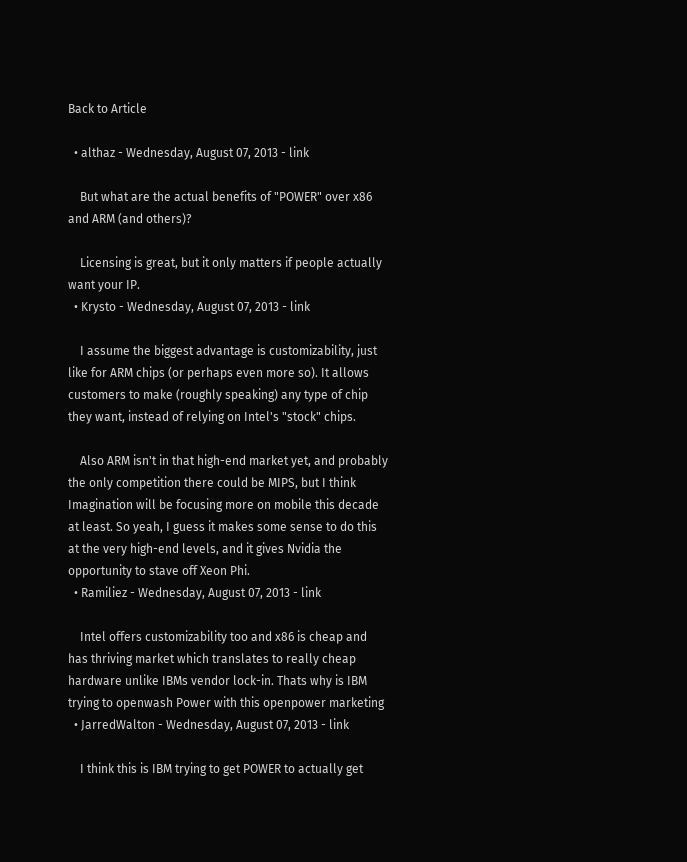Back to Article

  • althaz - Wednesday, August 07, 2013 - link

    But what are the actual benefits of "POWER" over x86 and ARM (and others)?

    Licensing is great, but it only matters if people actually want your IP.
  • Krysto - Wednesday, August 07, 2013 - link

    I assume the biggest advantage is customizability, just like for ARM chips (or perhaps even more so). It allows customers to make (roughly speaking) any type of chip they want, instead of relying on Intel's "stock" chips.

    Also ARM isn't in that high-end market yet, and probably the only competition there could be MIPS, but I think Imagination will be focusing more on mobile this decade at least. So yeah, I guess it makes some sense to do this at the very high-end levels, and it gives Nvidia the opportunity to stave off Xeon Phi.
  • Ramiliez - Wednesday, August 07, 2013 - link

    Intel offers customizability too and x86 is cheap and has thriving market which translates to really cheap hardware unlike IBMs vendor lock-in. Thats why is IBM trying to openwash Power with this openpower marketing
  • JarredWalton - Wednesday, August 07, 2013 - link

    I think this is IBM trying to get POWER to actually get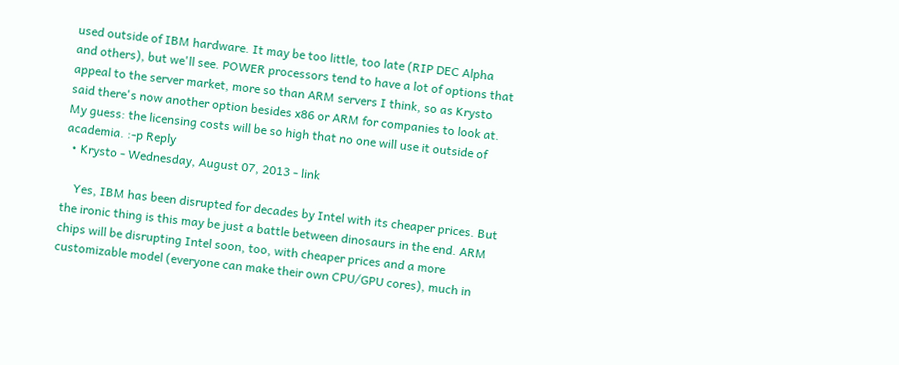used outside of IBM hardware. It may be too little, too late (RIP DEC Alpha and others), but we'll see. POWER processors tend to have a lot of options that appeal to the server market, more so than ARM servers I think, so as Krysto said there's now another option besides x86 or ARM for companies to look at. My guess: the licensing costs will be so high that no one will use it outside of academia. :-p Reply
  • Krysto - Wednesday, August 07, 2013 - link

    Yes, IBM has been disrupted for decades by Intel with its cheaper prices. But the ironic thing is this may be just a battle between dinosaurs in the end. ARM chips will be disrupting Intel soon, too, with cheaper prices and a more customizable model (everyone can make their own CPU/GPU cores), much in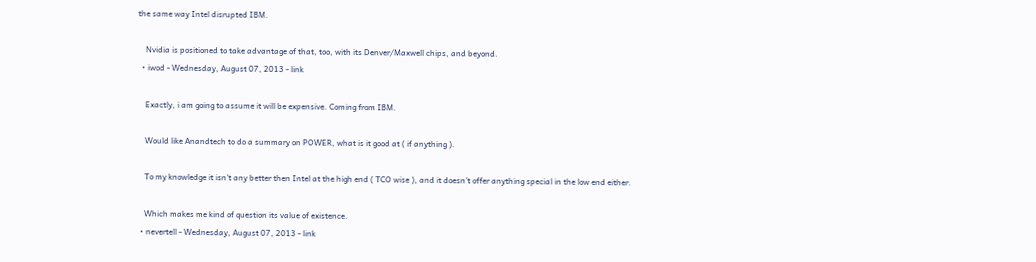the same way Intel disrupted IBM.

    Nvidia is positioned to take advantage of that, too, with its Denver/Maxwell chips, and beyond.
  • iwod - Wednesday, August 07, 2013 - link

    Exactly, i am going to assume it will be expensive. Coming from IBM.

    Would like Anandtech to do a summary on POWER, what is it good at ( if anything ).

    To my knowledge it isn't any better then Intel at the high end ( TCO wise ), and it doesn't offer anything special in the low end either.

    Which makes me kind of question its value of existence.
  • nevertell - Wednesday, August 07, 2013 - link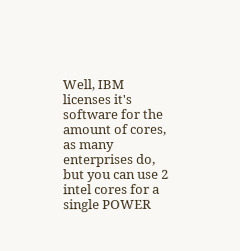Well, IBM licenses it's software for the amount of cores, as many enterprises do, but you can use 2 intel cores for a single POWER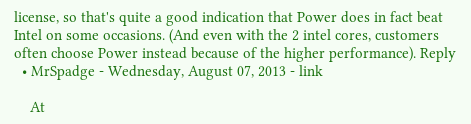license, so that's quite a good indication that Power does in fact beat Intel on some occasions. (And even with the 2 intel cores, customers often choose Power instead because of the higher performance). Reply
  • MrSpadge - Wednesday, August 07, 2013 - link

    At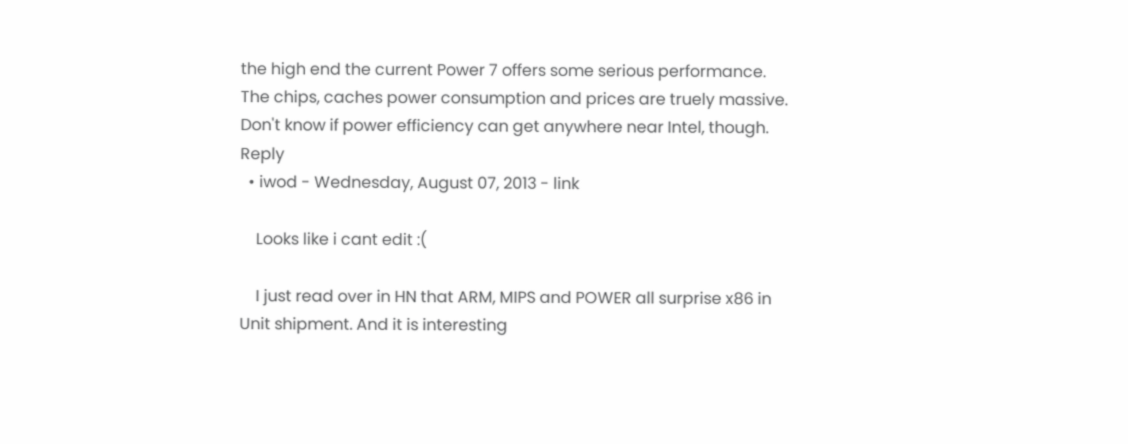the high end the current Power 7 offers some serious performance. The chips, caches power consumption and prices are truely massive. Don't know if power efficiency can get anywhere near Intel, though. Reply
  • iwod - Wednesday, August 07, 2013 - link

    Looks like i cant edit :(

    I just read over in HN that ARM, MIPS and POWER all surprise x86 in Unit shipment. And it is interesting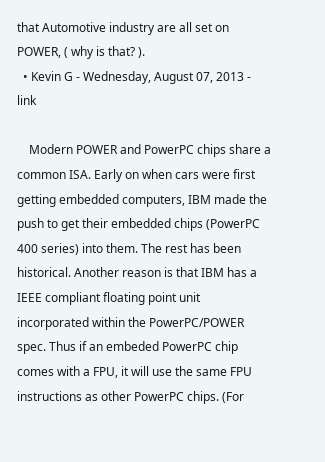that Automotive industry are all set on POWER, ( why is that? ).
  • Kevin G - Wednesday, August 07, 2013 - link

    Modern POWER and PowerPC chips share a common ISA. Early on when cars were first getting embedded computers, IBM made the push to get their embedded chips (PowerPC 400 series) into them. The rest has been historical. Another reason is that IBM has a IEEE compliant floating point unit incorporated within the PowerPC/POWER spec. Thus if an embeded PowerPC chip comes with a FPU, it will use the same FPU instructions as other PowerPC chips. (For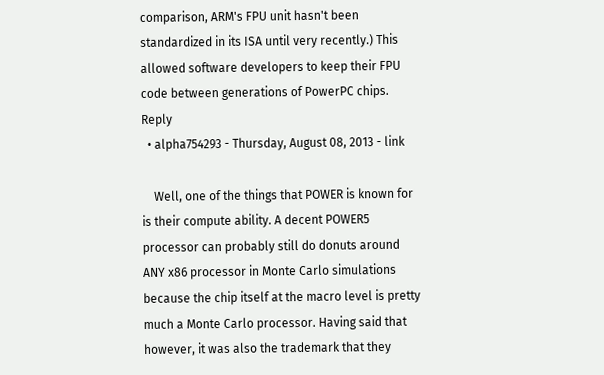comparison, ARM's FPU unit hasn't been standardized in its ISA until very recently.) This allowed software developers to keep their FPU code between generations of PowerPC chips. Reply
  • alpha754293 - Thursday, August 08, 2013 - link

    Well, one of the things that POWER is known for is their compute ability. A decent POWER5 processor can probably still do donuts around ANY x86 processor in Monte Carlo simulations because the chip itself at the macro level is pretty much a Monte Carlo processor. Having said that however, it was also the trademark that they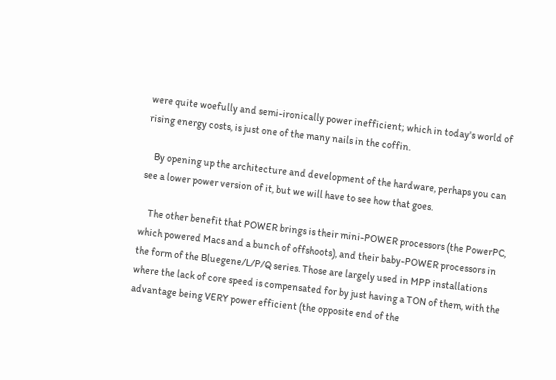were quite woefully and semi-ironically power inefficient; which in today's world of rising energy costs, is just one of the many nails in the coffin.

    By opening up the architecture and development of the hardware, perhaps you can see a lower power version of it, but we will have to see how that goes.

    The other benefit that POWER brings is their mini-POWER processors (the PowerPC, which powered Macs and a bunch of offshoots), and their baby-POWER processors in the form of the Bluegene/L/P/Q series. Those are largely used in MPP installations where the lack of core speed is compensated for by just having a TON of them, with the advantage being VERY power efficient (the opposite end of the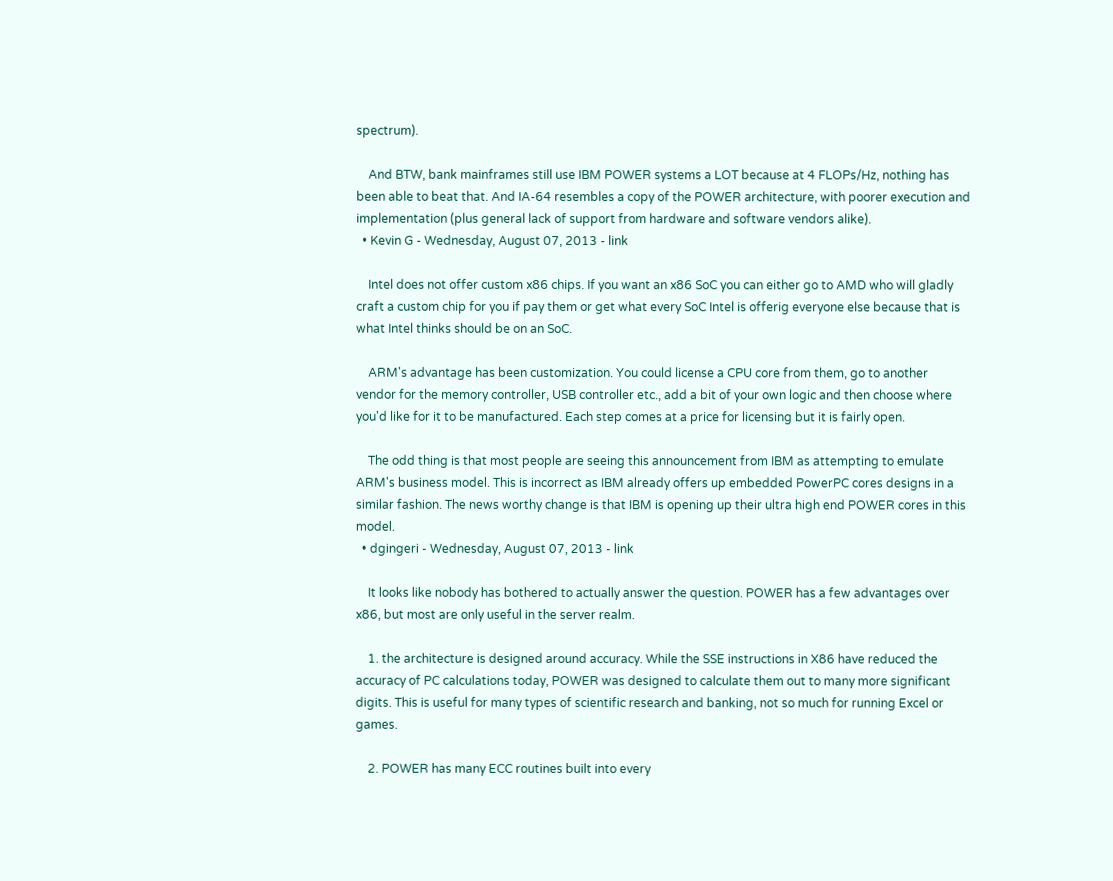spectrum).

    And BTW, bank mainframes still use IBM POWER systems a LOT because at 4 FLOPs/Hz, nothing has been able to beat that. And IA-64 resembles a copy of the POWER architecture, with poorer execution and implementation (plus general lack of support from hardware and software vendors alike).
  • Kevin G - Wednesday, August 07, 2013 - link

    Intel does not offer custom x86 chips. If you want an x86 SoC you can either go to AMD who will gladly craft a custom chip for you if pay them or get what every SoC Intel is offerig everyone else because that is what Intel thinks should be on an SoC.

    ARM's advantage has been customization. You could license a CPU core from them, go to another vendor for the memory controller, USB controller etc., add a bit of your own logic and then choose where you'd like for it to be manufactured. Each step comes at a price for licensing but it is fairly open.

    The odd thing is that most people are seeing this announcement from IBM as attempting to emulate ARM's business model. This is incorrect as IBM already offers up embedded PowerPC cores designs in a similar fashion. The news worthy change is that IBM is opening up their ultra high end POWER cores in this model.
  • dgingeri - Wednesday, August 07, 2013 - link

    It looks like nobody has bothered to actually answer the question. POWER has a few advantages over x86, but most are only useful in the server realm.

    1. the architecture is designed around accuracy. While the SSE instructions in X86 have reduced the accuracy of PC calculations today, POWER was designed to calculate them out to many more significant digits. This is useful for many types of scientific research and banking, not so much for running Excel or games.

    2. POWER has many ECC routines built into every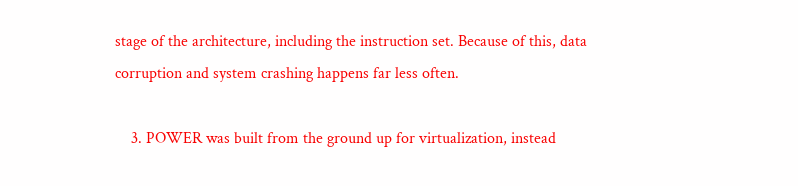stage of the architecture, including the instruction set. Because of this, data corruption and system crashing happens far less often.

    3. POWER was built from the ground up for virtualization, instead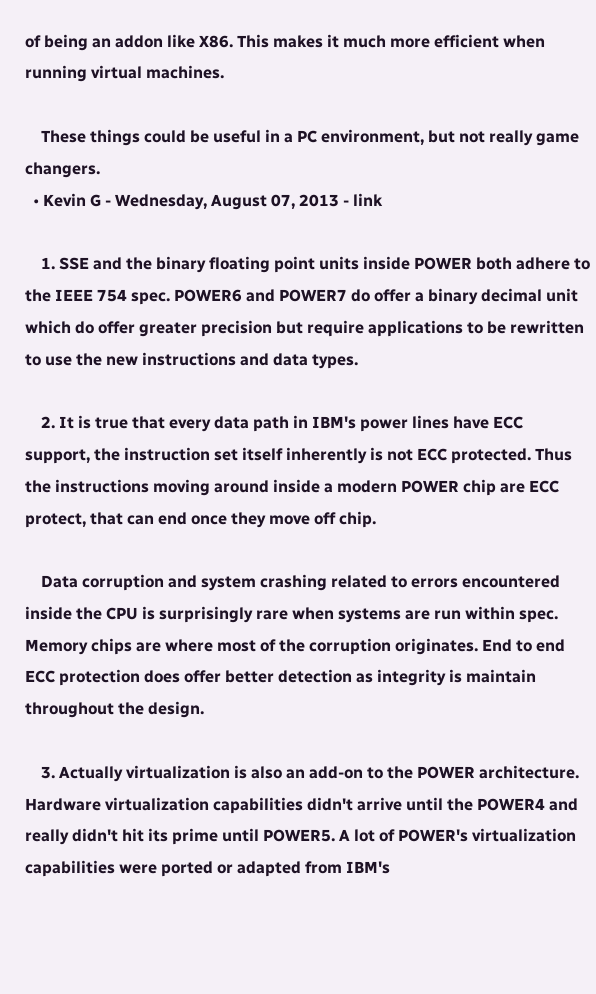of being an addon like X86. This makes it much more efficient when running virtual machines.

    These things could be useful in a PC environment, but not really game changers.
  • Kevin G - Wednesday, August 07, 2013 - link

    1. SSE and the binary floating point units inside POWER both adhere to the IEEE 754 spec. POWER6 and POWER7 do offer a binary decimal unit which do offer greater precision but require applications to be rewritten to use the new instructions and data types.

    2. It is true that every data path in IBM's power lines have ECC support, the instruction set itself inherently is not ECC protected. Thus the instructions moving around inside a modern POWER chip are ECC protect, that can end once they move off chip.

    Data corruption and system crashing related to errors encountered inside the CPU is surprisingly rare when systems are run within spec. Memory chips are where most of the corruption originates. End to end ECC protection does offer better detection as integrity is maintain throughout the design.

    3. Actually virtualization is also an add-on to the POWER architecture. Hardware virtualization capabilities didn't arrive until the POWER4 and really didn't hit its prime until POWER5. A lot of POWER's virtualization capabilities were ported or adapted from IBM's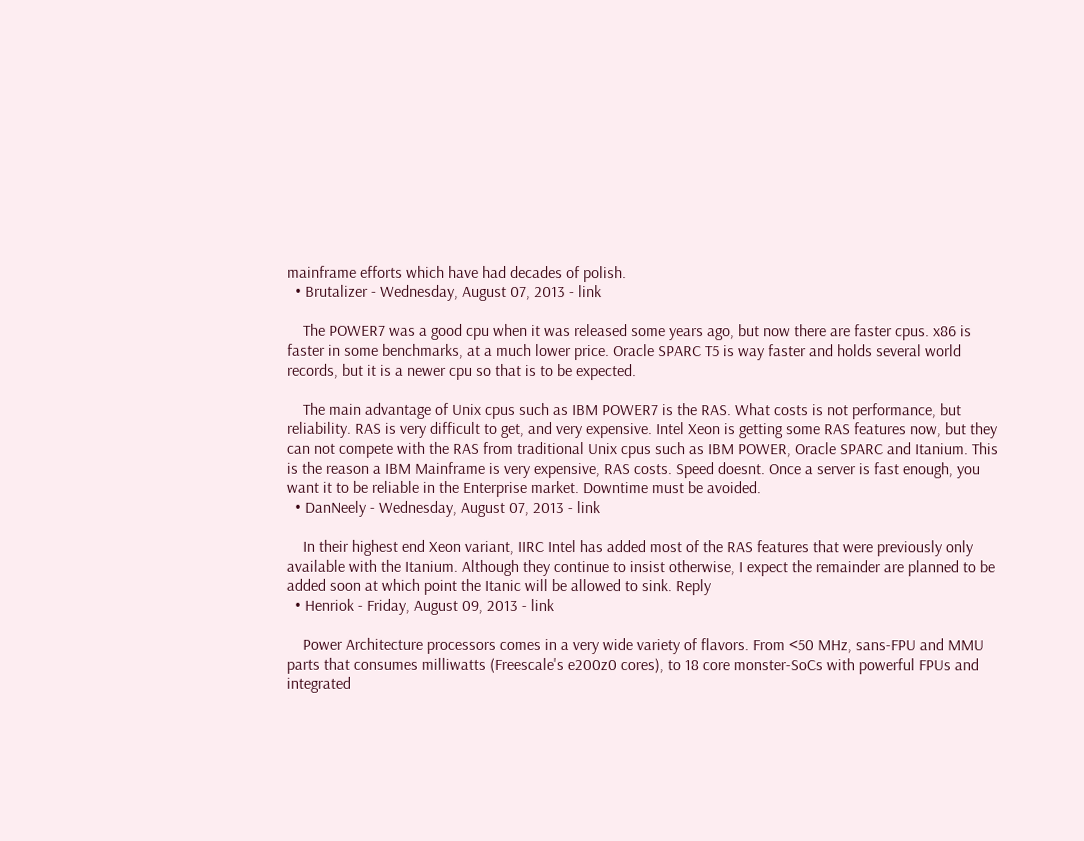mainframe efforts which have had decades of polish.
  • Brutalizer - Wednesday, August 07, 2013 - link

    The POWER7 was a good cpu when it was released some years ago, but now there are faster cpus. x86 is faster in some benchmarks, at a much lower price. Oracle SPARC T5 is way faster and holds several world records, but it is a newer cpu so that is to be expected.

    The main advantage of Unix cpus such as IBM POWER7 is the RAS. What costs is not performance, but reliability. RAS is very difficult to get, and very expensive. Intel Xeon is getting some RAS features now, but they can not compete with the RAS from traditional Unix cpus such as IBM POWER, Oracle SPARC and Itanium. This is the reason a IBM Mainframe is very expensive, RAS costs. Speed doesnt. Once a server is fast enough, you want it to be reliable in the Enterprise market. Downtime must be avoided.
  • DanNeely - Wednesday, August 07, 2013 - link

    In their highest end Xeon variant, IIRC Intel has added most of the RAS features that were previously only available with the Itanium. Although they continue to insist otherwise, I expect the remainder are planned to be added soon at which point the Itanic will be allowed to sink. Reply
  • Henriok - Friday, August 09, 2013 - link

    Power Architecture processors comes in a very wide variety of flavors. From <50 MHz, sans-FPU and MMU parts that consumes milliwatts (Freescale's e200z0 cores), to 18 core monster-SoCs with powerful FPUs and integrated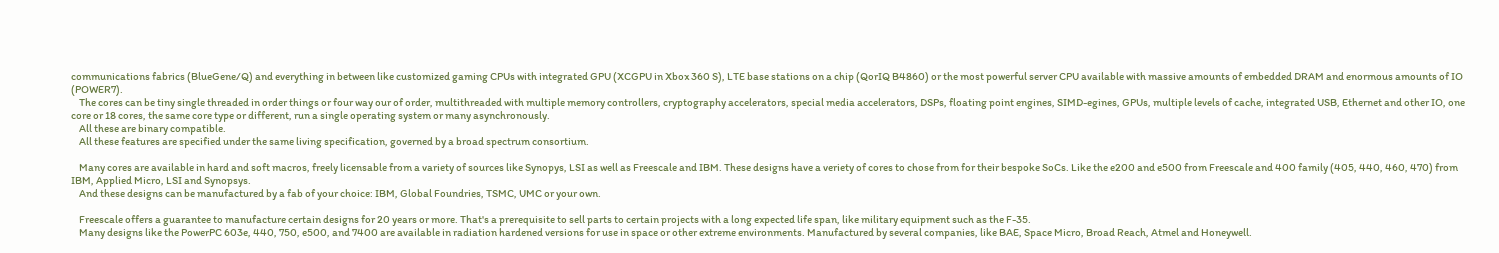communications fabrics (BlueGene/Q) and everything in between like customized gaming CPUs with integrated GPU (XCGPU in Xbox 360 S), LTE base stations on a chip (QorIQ B4860) or the most powerful server CPU available with massive amounts of embedded DRAM and enormous amounts of IO (POWER7).
    The cores can be tiny single threaded in order things or four way our of order, multithreaded with multiple memory controllers, cryptography accelerators, special media accelerators, DSPs, floating point engines, SIMD-egines, GPUs, multiple levels of cache, integrated USB, Ethernet and other IO, one core or 18 cores, the same core type or different, run a single operating system or many asynchronously.
    All these are binary compatible.
    All these features are specified under the same living specification, governed by a broad spectrum consortium.

    Many cores are available in hard and soft macros, freely licensable from a variety of sources like Synopys, LSI as well as Freescale and IBM. These designs have a veriety of cores to chose from for their bespoke SoCs. Like the e200 and e500 from Freescale and 400 family (405, 440, 460, 470) from IBM, Applied Micro, LSI and Synopsys.
    And these designs can be manufactured by a fab of your choice: IBM, Global Foundries, TSMC, UMC or your own.

    Freescale offers a guarantee to manufacture certain designs for 20 years or more. That's a prerequisite to sell parts to certain projects with a long expected life span, like military equipment such as the F-35.
    Many designs like the PowerPC 603e, 440, 750, e500, and 7400 are available in radiation hardened versions for use in space or other extreme environments. Manufactured by several companies, like BAE, Space Micro, Broad Reach, Atmel and Honeywell.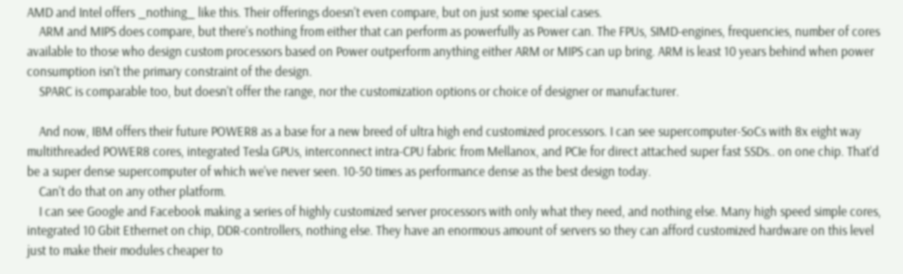AMD and Intel offers _nothing_ like this. Their offerings doesn't even compare, but on just some special cases.
    ARM and MIPS does compare, but there's nothing from either that can perform as powerfully as Power can. The FPUs, SIMD-engines, frequencies, number of cores available to those who design custom processors based on Power outperform anything either ARM or MIPS can up bring. ARM is least 10 years behind when power consumption isn't the primary constraint of the design.
    SPARC is comparable too, but doesn't offer the range, nor the customization options or choice of designer or manufacturer.

    And now, IBM offers their future POWER8 as a base for a new breed of ultra high end customized processors. I can see supercomputer-SoCs with 8x eight way multithreaded POWER8 cores, integrated Tesla GPUs, interconnect intra-CPU fabric from Mellanox, and PCIe for direct attached super fast SSDs.. on one chip. That'd be a super dense supercomputer of which we've never seen. 10-50 times as performance dense as the best design today.
    Can't do that on any other platform.
    I can see Google and Facebook making a series of highly customized server processors with only what they need, and nothing else. Many high speed simple cores, integrated 10 Gbit Ethernet on chip, DDR-controllers, nothing else. They have an enormous amount of servers so they can afford customized hardware on this level just to make their modules cheaper to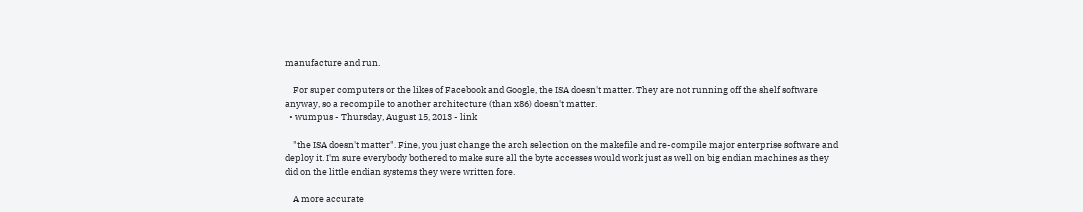manufacture and run.

    For super computers or the likes of Facebook and Google, the ISA doesn't matter. They are not running off the shelf software anyway, so a recompile to another architecture (than x86) doesn't matter.
  • wumpus - Thursday, August 15, 2013 - link

    "the ISA doesn't matter". Fine, you just change the arch selection on the makefile and re-compile major enterprise software and deploy it. I'm sure everybody bothered to make sure all the byte accesses would work just as well on big endian machines as they did on the little endian systems they were written fore.

    A more accurate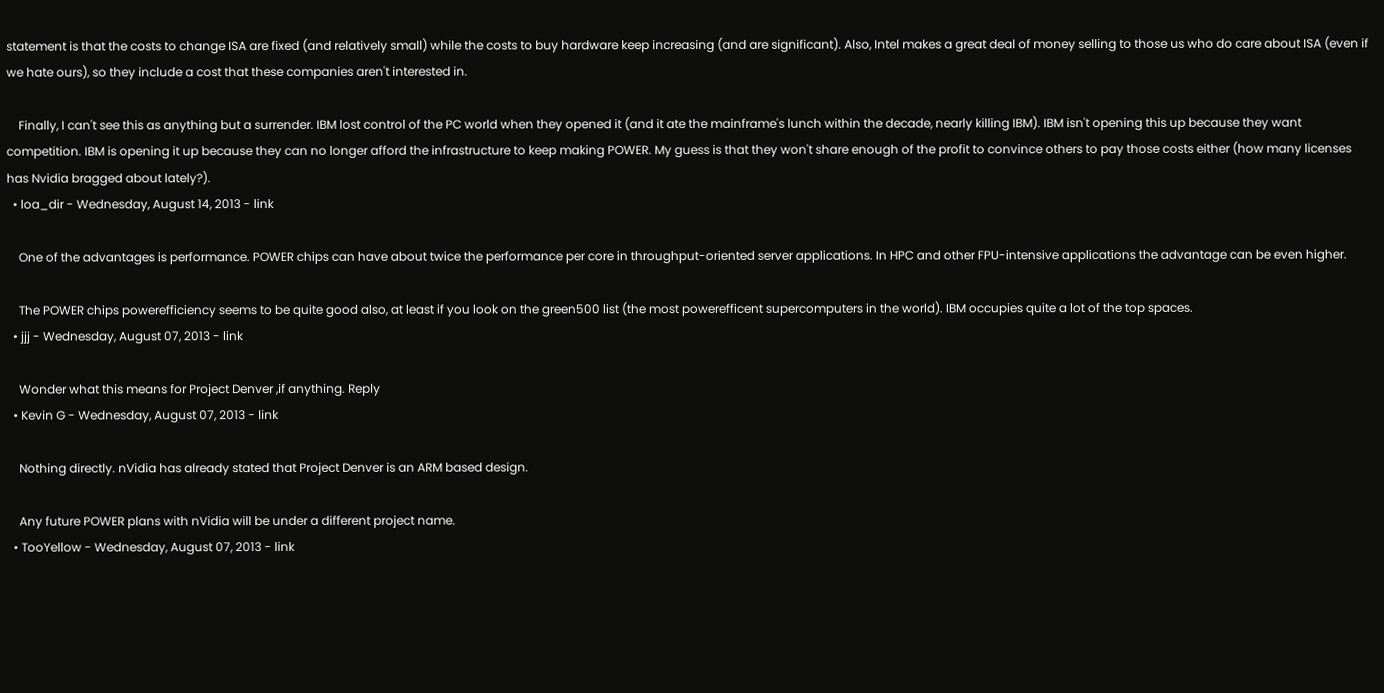statement is that the costs to change ISA are fixed (and relatively small) while the costs to buy hardware keep increasing (and are significant). Also, Intel makes a great deal of money selling to those us who do care about ISA (even if we hate ours), so they include a cost that these companies aren't interested in.

    Finally, I can't see this as anything but a surrender. IBM lost control of the PC world when they opened it (and it ate the mainframe's lunch within the decade, nearly killing IBM). IBM isn't opening this up because they want competition. IBM is opening it up because they can no longer afford the infrastructure to keep making POWER. My guess is that they won't share enough of the profit to convince others to pay those costs either (how many licenses has Nvidia bragged about lately?).
  • loa_dir - Wednesday, August 14, 2013 - link

    One of the advantages is performance. POWER chips can have about twice the performance per core in throughput-oriented server applications. In HPC and other FPU-intensive applications the advantage can be even higher.

    The POWER chips powerefficiency seems to be quite good also, at least if you look on the green500 list (the most powerefficent supercomputers in the world). IBM occupies quite a lot of the top spaces.
  • jjj - Wednesday, August 07, 2013 - link

    Wonder what this means for Project Denver ,if anything. Reply
  • Kevin G - Wednesday, August 07, 2013 - link

    Nothing directly. nVidia has already stated that Project Denver is an ARM based design.

    Any future POWER plans with nVidia will be under a different project name.
  • TooYellow - Wednesday, August 07, 2013 - link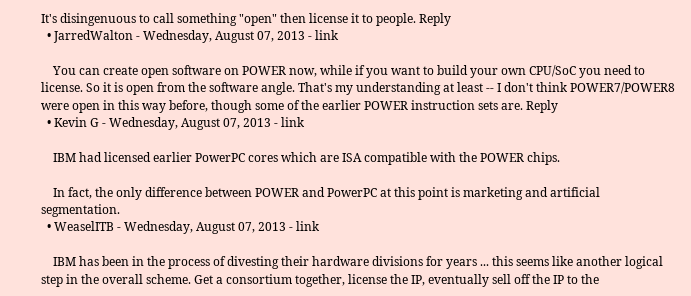It's disingenuous to call something "open" then license it to people. Reply
  • JarredWalton - Wednesday, August 07, 2013 - link

    You can create open software on POWER now, while if you want to build your own CPU/SoC you need to license. So it is open from the software angle. That's my understanding at least -- I don't think POWER7/POWER8 were open in this way before, though some of the earlier POWER instruction sets are. Reply
  • Kevin G - Wednesday, August 07, 2013 - link

    IBM had licensed earlier PowerPC cores which are ISA compatible with the POWER chips.

    In fact, the only difference between POWER and PowerPC at this point is marketing and artificial segmentation.
  • WeaselITB - Wednesday, August 07, 2013 - link

    IBM has been in the process of divesting their hardware divisions for years ... this seems like another logical step in the overall scheme. Get a consortium together, license the IP, eventually sell off the IP to the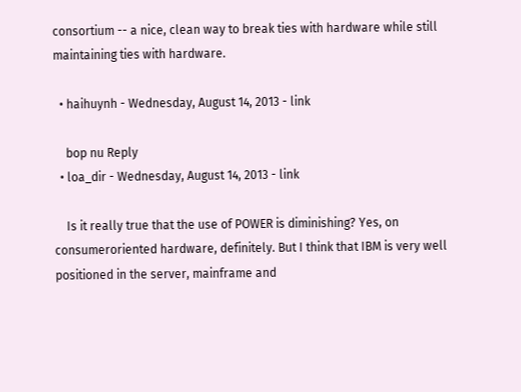consortium -- a nice, clean way to break ties with hardware while still maintaining ties with hardware.

  • haihuynh - Wednesday, August 14, 2013 - link

    bop nu Reply
  • loa_dir - Wednesday, August 14, 2013 - link

    Is it really true that the use of POWER is diminishing? Yes, on consumeroriented hardware, definitely. But I think that IBM is very well positioned in the server, mainframe and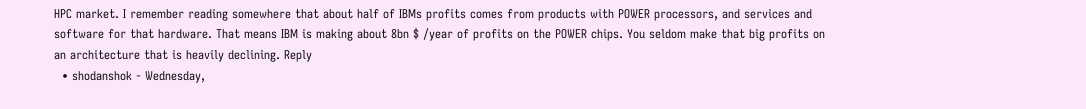HPC market. I remember reading somewhere that about half of IBMs profits comes from products with POWER processors, and services and software for that hardware. That means IBM is making about 8bn $ /year of profits on the POWER chips. You seldom make that big profits on an architecture that is heavily declining. Reply
  • shodanshok - Wednesday,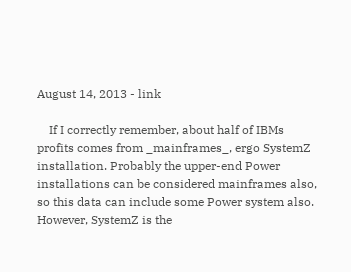August 14, 2013 - link

    If I correctly remember, about half of IBMs profits comes from _mainframes_, ergo SystemZ installation. Probably the upper-end Power installations can be considered mainframes also, so this data can include some Power system also. However, SystemZ is the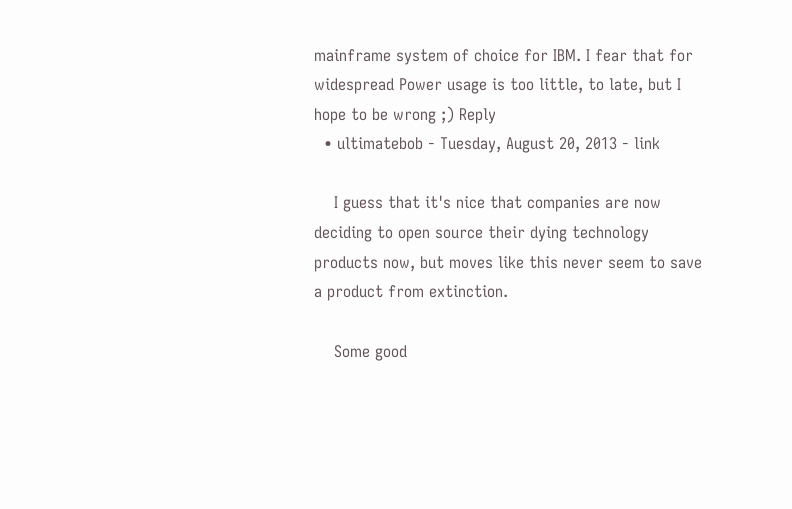mainframe system of choice for IBM. I fear that for widespread Power usage is too little, to late, but I hope to be wrong ;) Reply
  • ultimatebob - Tuesday, August 20, 2013 - link

    I guess that it's nice that companies are now deciding to open source their dying technology products now, but moves like this never seem to save a product from extinction.

    Some good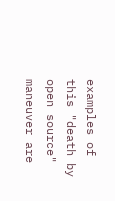examples of this "death by open source" maneuver are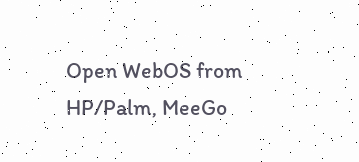Open WebOS from HP/Palm, MeeGo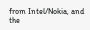from Intel/Nokia, and the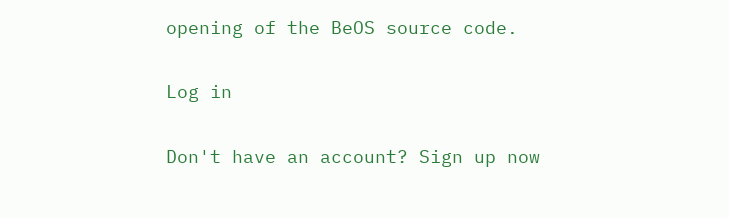opening of the BeOS source code.

Log in

Don't have an account? Sign up now